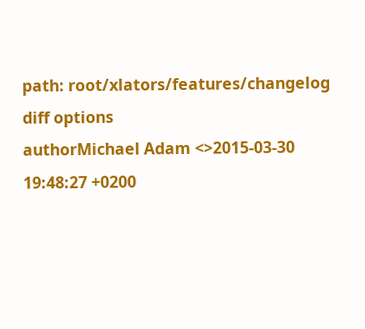path: root/xlators/features/changelog
diff options
authorMichael Adam <>2015-03-30 19:48:27 +0200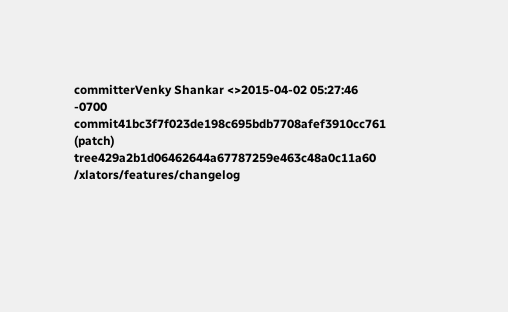committerVenky Shankar <>2015-04-02 05:27:46 -0700
commit41bc3f7f023de198c695bdb7708afef3910cc761 (patch)
tree429a2b1d06462644a67787259e463c48a0c11a60 /xlators/features/changelog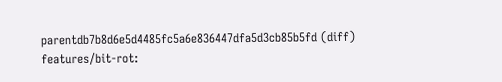parentdb7b8d6e5d4485fc5a6e836447dfa5d3cb85b5fd (diff)
features/bit-rot: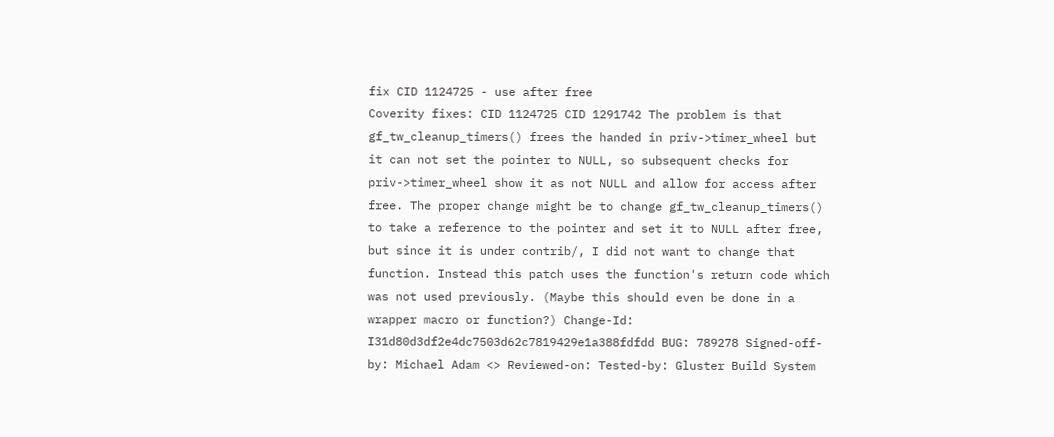fix CID 1124725 - use after free
Coverity fixes: CID 1124725 CID 1291742 The problem is that gf_tw_cleanup_timers() frees the handed in priv->timer_wheel but it can not set the pointer to NULL, so subsequent checks for priv->timer_wheel show it as not NULL and allow for access after free. The proper change might be to change gf_tw_cleanup_timers() to take a reference to the pointer and set it to NULL after free, but since it is under contrib/, I did not want to change that function. Instead this patch uses the function's return code which was not used previously. (Maybe this should even be done in a wrapper macro or function?) Change-Id: I31d80d3df2e4dc7503d62c7819429e1a388fdfdd BUG: 789278 Signed-off-by: Michael Adam <> Reviewed-on: Tested-by: Gluster Build System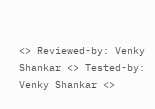<> Reviewed-by: Venky Shankar <> Tested-by: Venky Shankar <>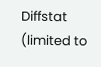Diffstat (limited to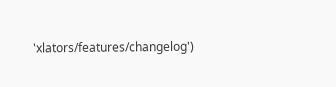'xlators/features/changelog')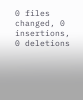0 files changed, 0 insertions, 0 deletions